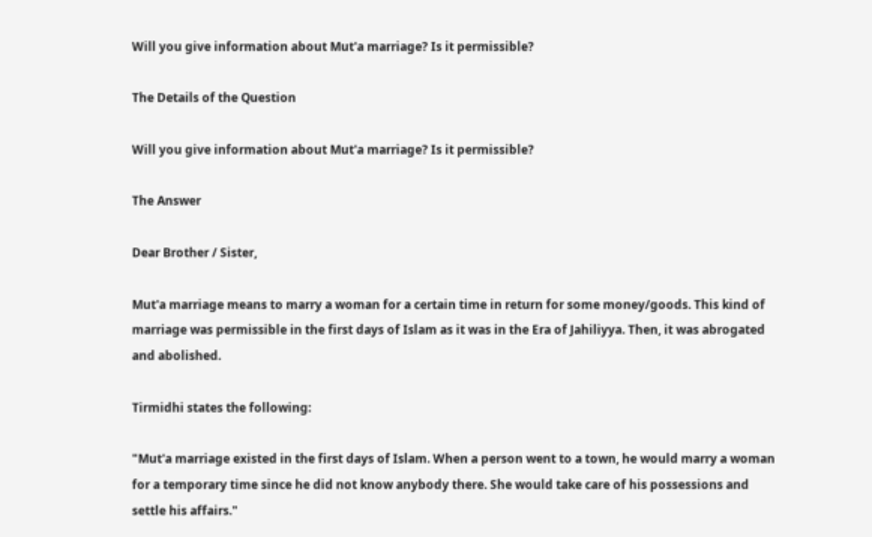Will you give information about Mut'a marriage? Is it permissible?

The Details of the Question

Will you give information about Mut'a marriage? Is it permissible?

The Answer

Dear Brother / Sister,

Mut'a marriage means to marry a woman for a certain time in return for some money/goods. This kind of marriage was permissible in the first days of Islam as it was in the Era of Jahiliyya. Then, it was abrogated and abolished.

Tirmidhi states the following:

"Mut'a marriage existed in the first days of Islam. When a person went to a town, he would marry a woman for a temporary time since he did not know anybody there. She would take care of his possessions and settle his affairs."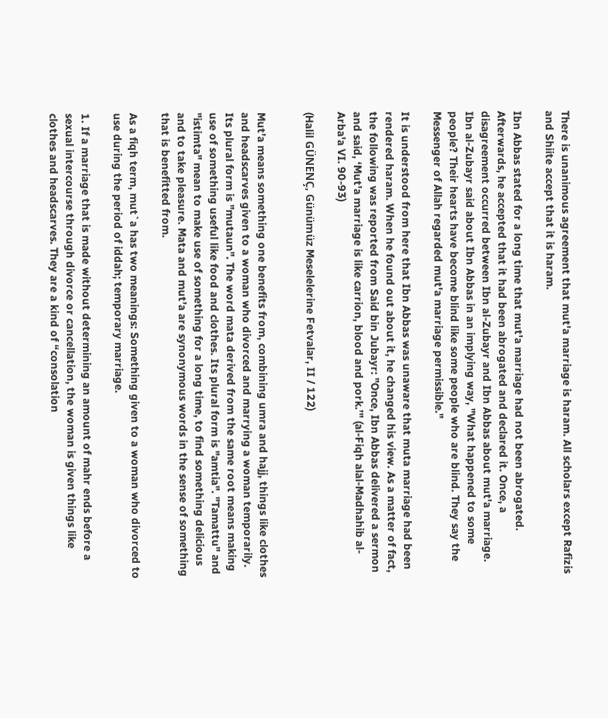There is unanimous agreement that mut'a marriage is haram. All scholars except Rafizis and Shiite accept that it is haram.

Ibn Abbas stated for a long time that mut'a marriage had not been abrogated. Afterwards, he accepted that it had been abrogated and declared it. Once, a disagreement occurred between Ibn al-Zubayr and Ibn Abbas about mut'a marriage. Ibn al-Zubayr said about Ibn Abbas in an implying way, "What happened to some people? Their hearts have become blind like some people who are blind. They say the Messenger of Allah regarded mut'a marriage permissible."

It is understood from here that Ibn Abbas was unaware that muta marriage had been rendered haram. When he found out about it, he changed his view. As a matter of fact, the following was reported from Said bin Jubayr: "Once, Ibn Abbas delivered a sermon and said, ‘Mut'a marriage is like carrion, blood and pork.’" (al-Fiqh alal-Madhahib al-Arba'a VI. 90-93)

(Halil GÜNENÇ, Günümüz Meselelerine Fetvalar, II / 122)


Mut’a means something one benefits from, combining umra and hajj, things like clothes and headscarves given to a woman who divorced and marrying a woman temporarily. Its plural form is "mutaun". The word mata derived from the same root means making use of something useful like food and clothes. Its plural form is "amtia". "Tamattu" and "istimta" mean to make use of something for a long time, to find something delicious and to take pleasure. Mata and mut’a are synonymous words in the sense of something that is benefitted from.

As a fiqh term, mut`a has two meanings: Something given to a woman who divorced to use during the period of iddah; temporary marriage.

1. If a marriage that is made without determining an amount of mahr ends before a sexual intercourse through divorce or cancellation, the woman is given things like clothes and headscarves. They are a kind of “consolation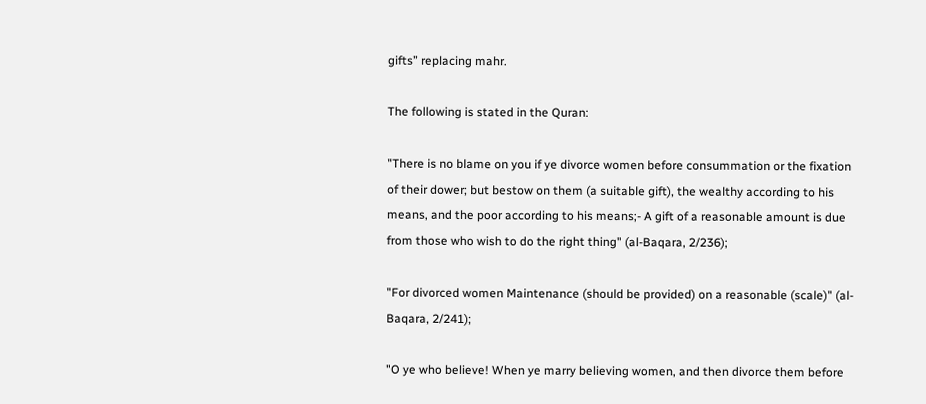gifts” replacing mahr.

The following is stated in the Quran:

"There is no blame on you if ye divorce women before consummation or the fixation of their dower; but bestow on them (a suitable gift), the wealthy according to his means, and the poor according to his means;- A gift of a reasonable amount is due from those who wish to do the right thing" (al-Baqara, 2/236);

"For divorced women Maintenance (should be provided) on a reasonable (scale)" (al-Baqara, 2/241);

"O ye who believe! When ye marry believing women, and then divorce them before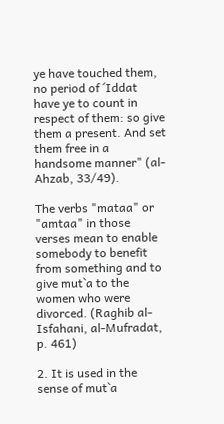ye have touched them, no period of ´Iddat have ye to count in respect of them: so give them a present. And set them free in a handsome manner" (al-Ahzab, 33/49).

The verbs "mataa" or "amtaa" in those verses mean to enable somebody to benefit from something and to give mut`a to the women who were divorced. (Raghib al-Isfahani, al-Mufradat, p. 461)

2. It is used in the sense of mut`a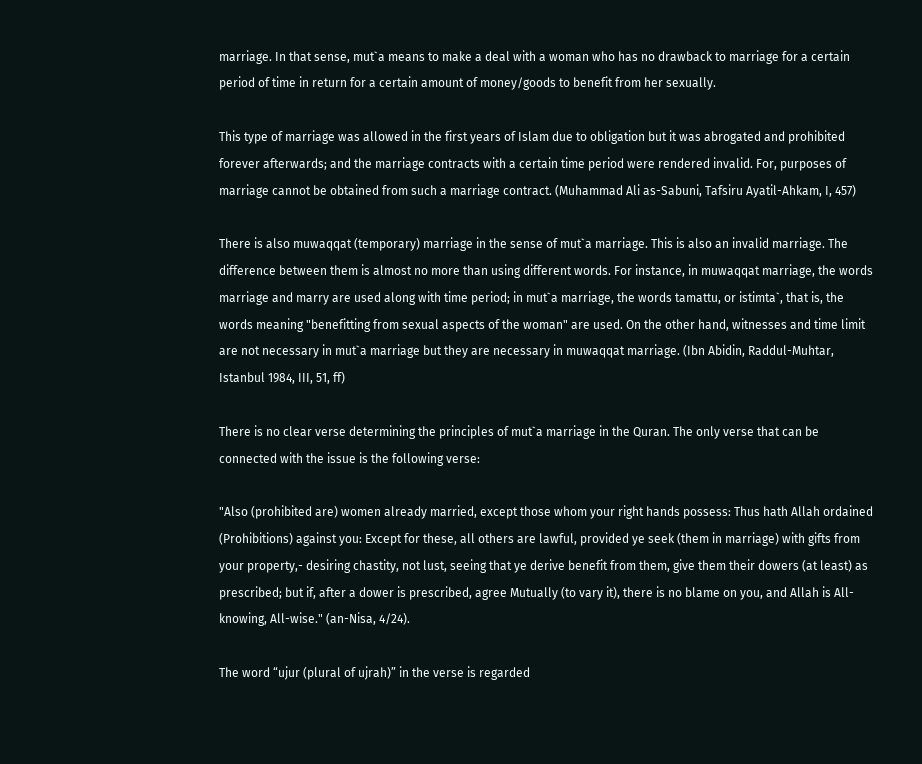marriage. In that sense, mut`a means to make a deal with a woman who has no drawback to marriage for a certain period of time in return for a certain amount of money/goods to benefit from her sexually.

This type of marriage was allowed in the first years of Islam due to obligation but it was abrogated and prohibited forever afterwards; and the marriage contracts with a certain time period were rendered invalid. For, purposes of marriage cannot be obtained from such a marriage contract. (Muhammad Ali as-Sabuni, Tafsiru Ayatil-Ahkam, I, 457)

There is also muwaqqat (temporary) marriage in the sense of mut`a marriage. This is also an invalid marriage. The difference between them is almost no more than using different words. For instance, in muwaqqat marriage, the words marriage and marry are used along with time period; in mut`a marriage, the words tamattu, or istimta`, that is, the words meaning "benefitting from sexual aspects of the woman" are used. On the other hand, witnesses and time limit are not necessary in mut`a marriage but they are necessary in muwaqqat marriage. (Ibn Abidin, Raddul-Muhtar, Istanbul 1984, III, 51, ff)

There is no clear verse determining the principles of mut`a marriage in the Quran. The only verse that can be connected with the issue is the following verse:

"Also (prohibited are) women already married, except those whom your right hands possess: Thus hath Allah ordained (Prohibitions) against you: Except for these, all others are lawful, provided ye seek (them in marriage) with gifts from your property,- desiring chastity, not lust, seeing that ye derive benefit from them, give them their dowers (at least) as prescribed; but if, after a dower is prescribed, agree Mutually (to vary it), there is no blame on you, and Allah is All-knowing, All-wise." (an-Nisa, 4/24).

The word “ujur (plural of ujrah)” in the verse is regarded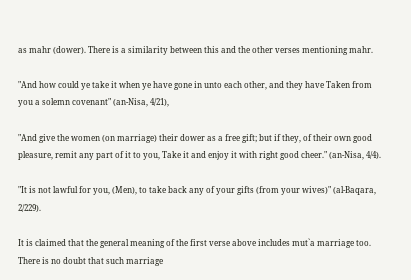as mahr (dower). There is a similarity between this and the other verses mentioning mahr.

"And how could ye take it when ye have gone in unto each other, and they have Taken from you a solemn covenant" (an-Nisa, 4/21),

"And give the women (on marriage) their dower as a free gift; but if they, of their own good pleasure, remit any part of it to you, Take it and enjoy it with right good cheer." (an-Nisa, 4/4).

"It is not lawful for you, (Men), to take back any of your gifts (from your wives)" (al-Baqara, 2/229).

It is claimed that the general meaning of the first verse above includes mut`a marriage too. There is no doubt that such marriage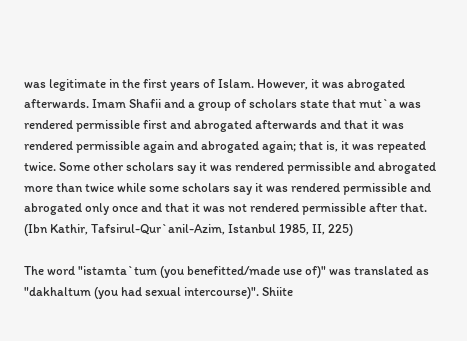was legitimate in the first years of Islam. However, it was abrogated afterwards. Imam Shafii and a group of scholars state that mut`a was rendered permissible first and abrogated afterwards and that it was rendered permissible again and abrogated again; that is, it was repeated twice. Some other scholars say it was rendered permissible and abrogated more than twice while some scholars say it was rendered permissible and abrogated only once and that it was not rendered permissible after that. (Ibn Kathir, Tafsirul-Qur`anil-Azim, Istanbul 1985, II, 225)

The word "istamta`tum (you benefitted/made use of)" was translated as "dakhaltum (you had sexual intercourse)". Shiite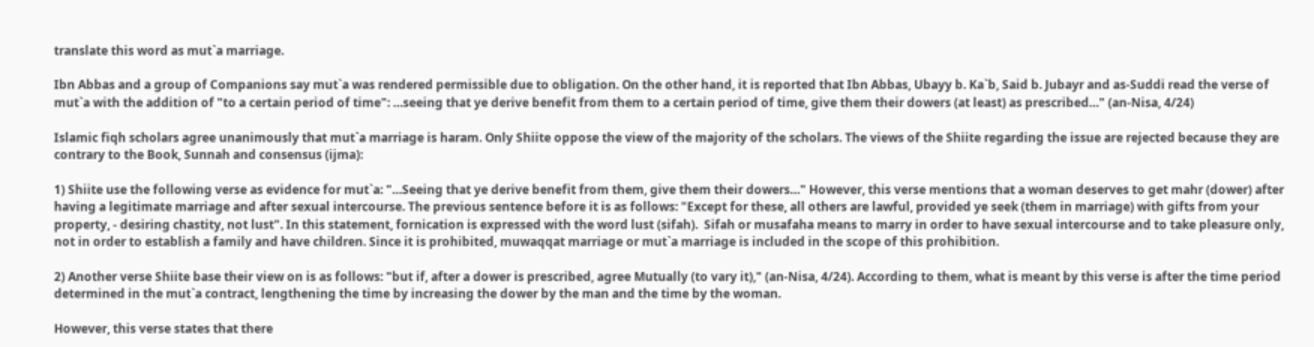translate this word as mut`a marriage.

Ibn Abbas and a group of Companions say mut`a was rendered permissible due to obligation. On the other hand, it is reported that Ibn Abbas, Ubayy b. Ka`b, Said b. Jubayr and as-Suddi read the verse of mut`a with the addition of "to a certain period of time": …seeing that ye derive benefit from them to a certain period of time, give them their dowers (at least) as prescribed…" (an-Nisa, 4/24)

Islamic fiqh scholars agree unanimously that mut`a marriage is haram. Only Shiite oppose the view of the majority of the scholars. The views of the Shiite regarding the issue are rejected because they are contrary to the Book, Sunnah and consensus (ijma):

1) Shiite use the following verse as evidence for mut`a: "…Seeing that ye derive benefit from them, give them their dowers…" However, this verse mentions that a woman deserves to get mahr (dower) after having a legitimate marriage and after sexual intercourse. The previous sentence before it is as follows: "Except for these, all others are lawful, provided ye seek (them in marriage) with gifts from your property, - desiring chastity, not lust". In this statement, fornication is expressed with the word lust (sifah).  Sifah or musafaha means to marry in order to have sexual intercourse and to take pleasure only, not in order to establish a family and have children. Since it is prohibited, muwaqqat marriage or mut`a marriage is included in the scope of this prohibition.

2) Another verse Shiite base their view on is as follows: "but if, after a dower is prescribed, agree Mutually (to vary it)," (an-Nisa, 4/24). According to them, what is meant by this verse is after the time period determined in the mut`a contract, lengthening the time by increasing the dower by the man and the time by the woman.

However, this verse states that there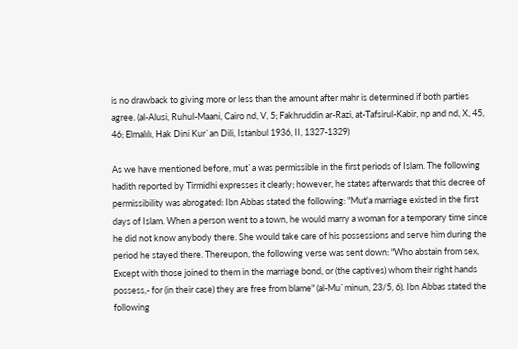is no drawback to giving more or less than the amount after mahr is determined if both parties agree. (al-Alusi, Ruhul-Maani, Cairo nd, V, 5; Fakhruddin ar-Razi, at-Tafsirul-Kabir, np and nd, X, 45, 46; Elmalılı, Hak Dini Kur`an Dili, Istanbul 1936, II, 1327-1329)

As we have mentioned before, mut`a was permissible in the first periods of Islam. The following hadith reported by Tirmidhi expresses it clearly; however, he states afterwards that this decree of permissibility was abrogated: Ibn Abbas stated the following: "Mut'a marriage existed in the first days of Islam. When a person went to a town, he would marry a woman for a temporary time since he did not know anybody there. She would take care of his possessions and serve him during the period he stayed there. Thereupon, the following verse was sent down: "Who abstain from sex, Except with those joined to them in the marriage bond, or (the captives) whom their right hands possess,- for (in their case) they are free from blame" (al-Mu`minun, 23/5, 6). Ibn Abbas stated the following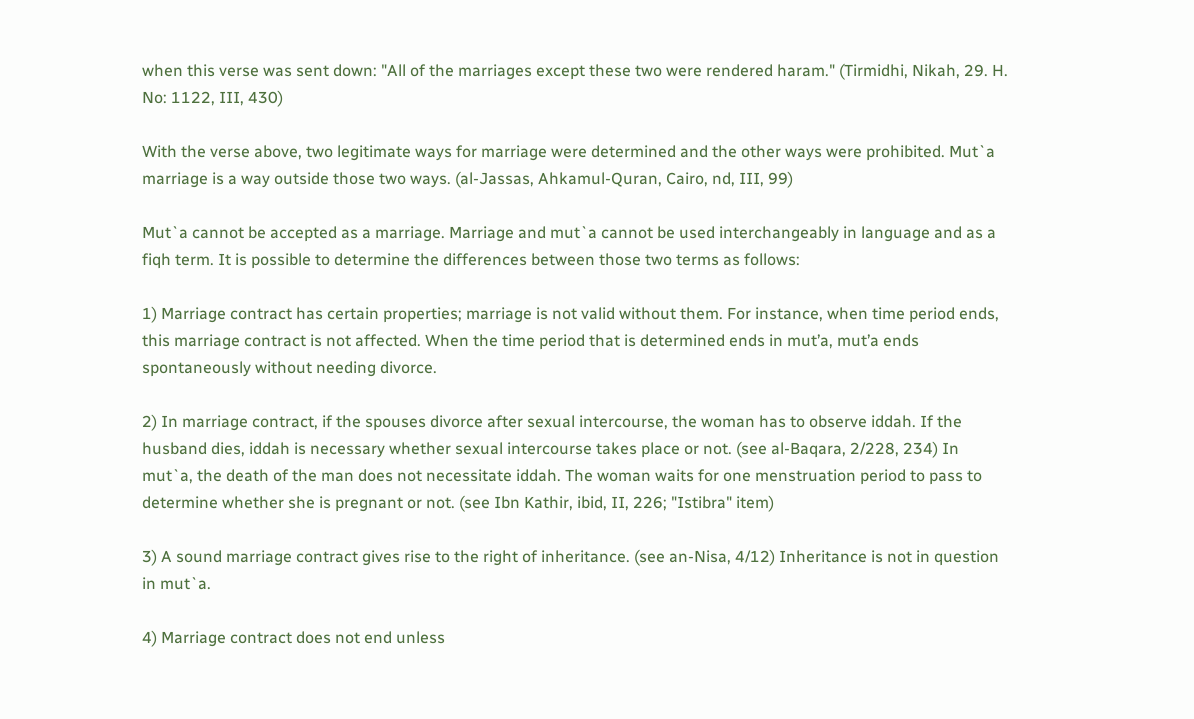when this verse was sent down: "All of the marriages except these two were rendered haram." (Tirmidhi, Nikah, 29. H. No: 1122, III, 430)

With the verse above, two legitimate ways for marriage were determined and the other ways were prohibited. Mut`a marriage is a way outside those two ways. (al-Jassas, Ahkamul-Quran, Cairo, nd, III, 99)

Mut`a cannot be accepted as a marriage. Marriage and mut`a cannot be used interchangeably in language and as a fiqh term. It is possible to determine the differences between those two terms as follows:

1) Marriage contract has certain properties; marriage is not valid without them. For instance, when time period ends, this marriage contract is not affected. When the time period that is determined ends in mut’a, mut’a ends spontaneously without needing divorce.

2) In marriage contract, if the spouses divorce after sexual intercourse, the woman has to observe iddah. If the husband dies, iddah is necessary whether sexual intercourse takes place or not. (see al-Baqara, 2/228, 234) In mut`a, the death of the man does not necessitate iddah. The woman waits for one menstruation period to pass to determine whether she is pregnant or not. (see Ibn Kathir, ibid, II, 226; "Istibra" item)

3) A sound marriage contract gives rise to the right of inheritance. (see an-Nisa, 4/12) Inheritance is not in question in mut`a.

4) Marriage contract does not end unless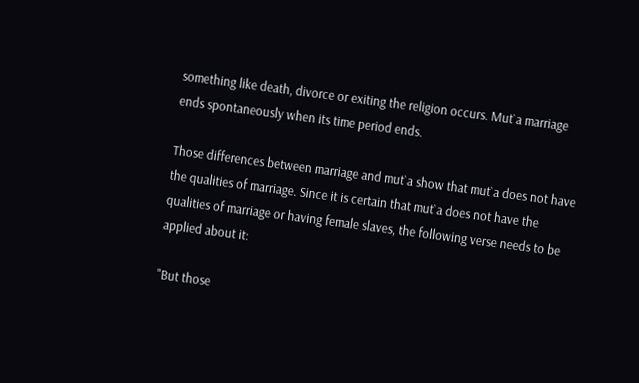something like death, divorce or exiting the religion occurs. Mut`a marriage ends spontaneously when its time period ends.

Those differences between marriage and mut`a show that mut`a does not have the qualities of marriage. Since it is certain that mut`a does not have the qualities of marriage or having female slaves, the following verse needs to be applied about it:

"But those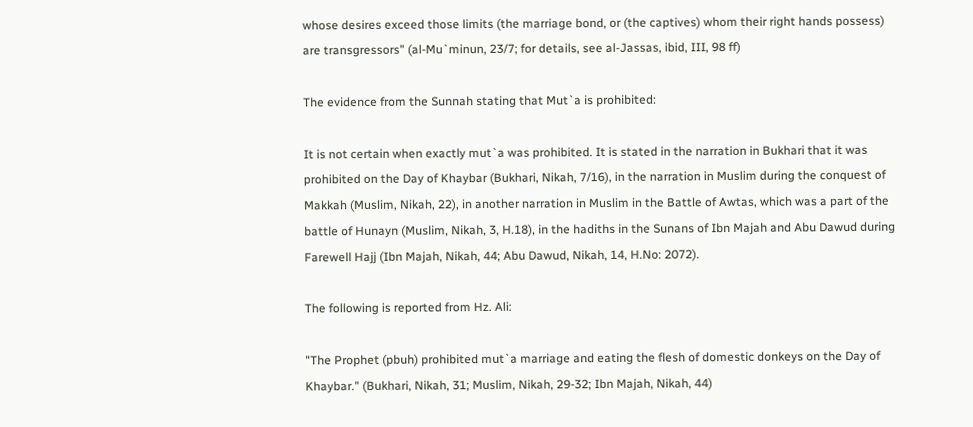whose desires exceed those limits (the marriage bond, or (the captives) whom their right hands possess) are transgressors" (al-Mu`minun, 23/7; for details, see al-Jassas, ibid, III, 98 ff)

The evidence from the Sunnah stating that Mut`a is prohibited:

It is not certain when exactly mut`a was prohibited. It is stated in the narration in Bukhari that it was prohibited on the Day of Khaybar (Bukhari, Nikah, 7/16), in the narration in Muslim during the conquest of Makkah (Muslim, Nikah, 22), in another narration in Muslim in the Battle of Awtas, which was a part of the battle of Hunayn (Muslim, Nikah, 3, H.18), in the hadiths in the Sunans of Ibn Majah and Abu Dawud during Farewell Hajj (Ibn Majah, Nikah, 44; Abu Dawud, Nikah, 14, H.No: 2072).

The following is reported from Hz. Ali:

"The Prophet (pbuh) prohibited mut`a marriage and eating the flesh of domestic donkeys on the Day of Khaybar." (Bukhari, Nikah, 31; Muslim, Nikah, 29-32; Ibn Majah, Nikah, 44)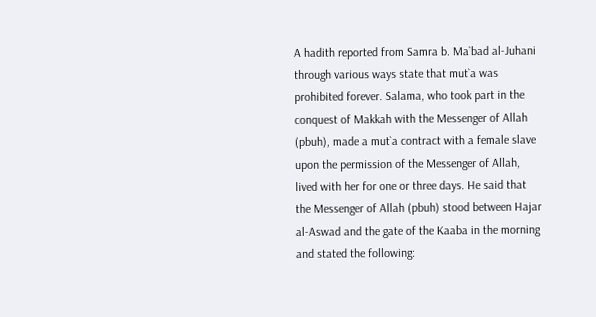A hadith reported from Samra b. Ma`bad al-Juhani through various ways state that mut`a was prohibited forever. Salama, who took part in the conquest of Makkah with the Messenger of Allah (pbuh), made a mut`a contract with a female slave upon the permission of the Messenger of Allah, lived with her for one or three days. He said that the Messenger of Allah (pbuh) stood between Hajar al-Aswad and the gate of the Kaaba in the morning and stated the following: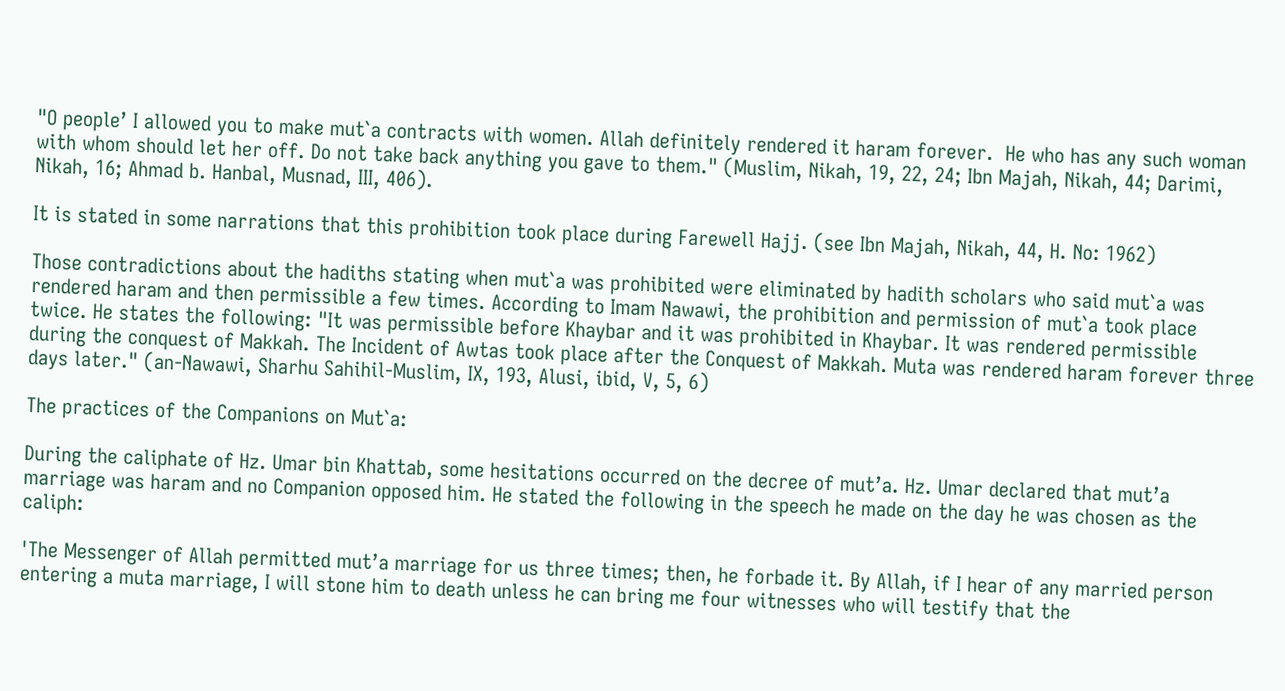"O people’ I allowed you to make mut`a contracts with women. Allah definitely rendered it haram forever.  He who has any such woman with whom should let her off. Do not take back anything you gave to them." (Muslim, Nikah, 19, 22, 24; Ibn Majah, Nikah, 44; Darimi, Nikah, 16; Ahmad b. Hanbal, Musnad, III, 406).

It is stated in some narrations that this prohibition took place during Farewell Hajj. (see Ibn Majah, Nikah, 44, H. No: 1962)

Those contradictions about the hadiths stating when mut`a was prohibited were eliminated by hadith scholars who said mut`a was rendered haram and then permissible a few times. According to Imam Nawawi, the prohibition and permission of mut`a took place twice. He states the following: "It was permissible before Khaybar and it was prohibited in Khaybar. It was rendered permissible during the conquest of Makkah. The Incident of Awtas took place after the Conquest of Makkah. Muta was rendered haram forever three days later." (an-Nawawi, Sharhu Sahihil-Muslim, IX, 193, Alusi, ibid, V, 5, 6)

The practices of the Companions on Mut`a:

During the caliphate of Hz. Umar bin Khattab, some hesitations occurred on the decree of mut’a. Hz. Umar declared that mut’a marriage was haram and no Companion opposed him. He stated the following in the speech he made on the day he was chosen as the caliph:

'The Messenger of Allah permitted mut’a marriage for us three times; then, he forbade it. By Allah, if I hear of any married person entering a muta marriage, I will stone him to death unless he can bring me four witnesses who will testify that the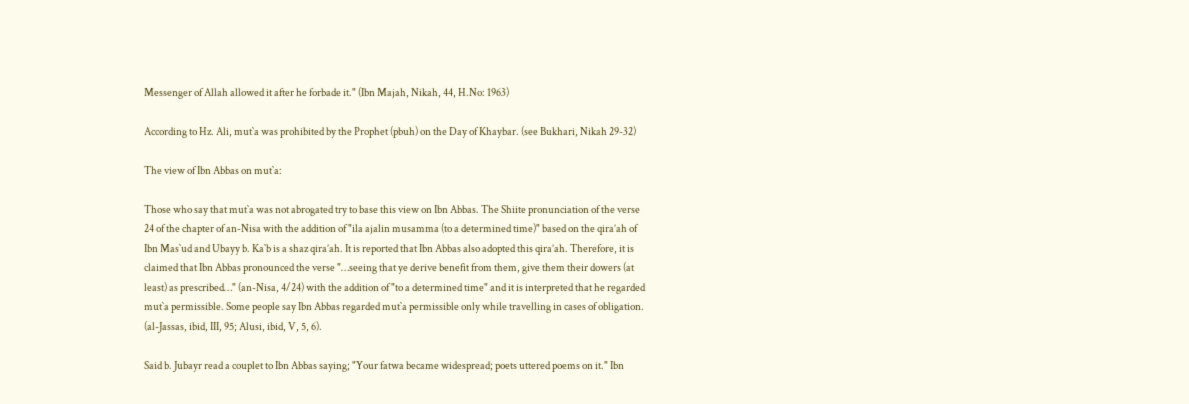Messenger of Allah allowed it after he forbade it." (Ibn Majah, Nikah, 44, H.No: 1963)

According to Hz. Ali, mut`a was prohibited by the Prophet (pbuh) on the Day of Khaybar. (see Bukhari, Nikah 29-32)

The view of Ibn Abbas on mut`a:

Those who say that mut`a was not abrogated try to base this view on Ibn Abbas. The Shiite pronunciation of the verse 24 of the chapter of an-Nisa with the addition of "ila ajalin musamma (to a determined time)" based on the qira’ah of Ibn Mas`ud and Ubayy b. Ka`b is a shaz qira’ah. It is reported that Ibn Abbas also adopted this qira’ah. Therefore, it is claimed that Ibn Abbas pronounced the verse "…seeing that ye derive benefit from them, give them their dowers (at least) as prescribed…" (an-Nisa, 4/24) with the addition of "to a determined time" and it is interpreted that he regarded mut`a permissible. Some people say Ibn Abbas regarded mut`a permissible only while travelling in cases of obligation. (al-Jassas, ibid, III, 95; Alusi, ibid, V, 5, 6).

Said b. Jubayr read a couplet to Ibn Abbas saying; "Your fatwa became widespread; poets uttered poems on it." Ibn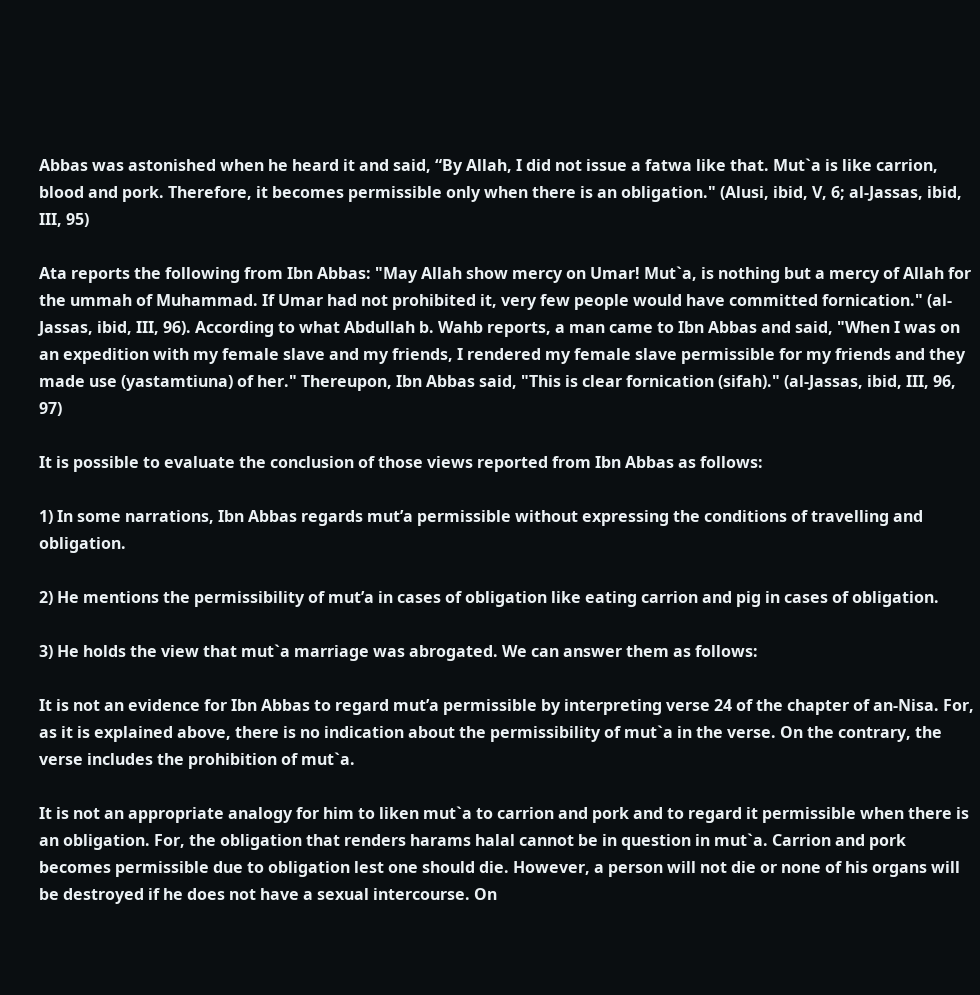Abbas was astonished when he heard it and said, “By Allah, I did not issue a fatwa like that. Mut`a is like carrion, blood and pork. Therefore, it becomes permissible only when there is an obligation." (Alusi, ibid, V, 6; al-Jassas, ibid, III, 95)

Ata reports the following from Ibn Abbas: "May Allah show mercy on Umar! Mut`a, is nothing but a mercy of Allah for the ummah of Muhammad. If Umar had not prohibited it, very few people would have committed fornication." (al-Jassas, ibid, III, 96). According to what Abdullah b. Wahb reports, a man came to Ibn Abbas and said, "When I was on an expedition with my female slave and my friends, I rendered my female slave permissible for my friends and they made use (yastamtiuna) of her." Thereupon, Ibn Abbas said, "This is clear fornication (sifah)." (al-Jassas, ibid, III, 96, 97)

It is possible to evaluate the conclusion of those views reported from Ibn Abbas as follows:

1) In some narrations, Ibn Abbas regards mut’a permissible without expressing the conditions of travelling and obligation.

2) He mentions the permissibility of mut’a in cases of obligation like eating carrion and pig in cases of obligation.

3) He holds the view that mut`a marriage was abrogated. We can answer them as follows:

It is not an evidence for Ibn Abbas to regard mut’a permissible by interpreting verse 24 of the chapter of an-Nisa. For, as it is explained above, there is no indication about the permissibility of mut`a in the verse. On the contrary, the verse includes the prohibition of mut`a.

It is not an appropriate analogy for him to liken mut`a to carrion and pork and to regard it permissible when there is an obligation. For, the obligation that renders harams halal cannot be in question in mut`a. Carrion and pork becomes permissible due to obligation lest one should die. However, a person will not die or none of his organs will be destroyed if he does not have a sexual intercourse. On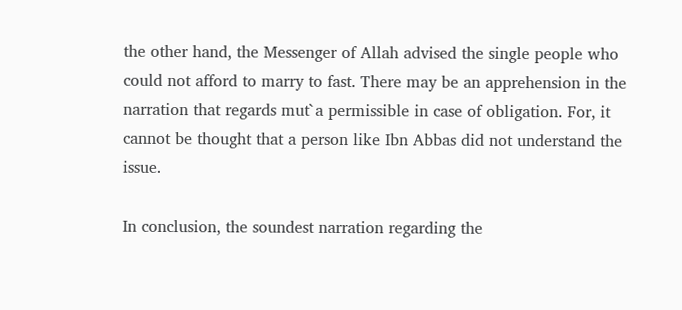the other hand, the Messenger of Allah advised the single people who could not afford to marry to fast. There may be an apprehension in the narration that regards mut`a permissible in case of obligation. For, it cannot be thought that a person like Ibn Abbas did not understand the issue.

In conclusion, the soundest narration regarding the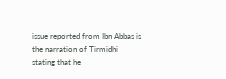issue reported from Ibn Abbas is the narration of Tirmidhi stating that he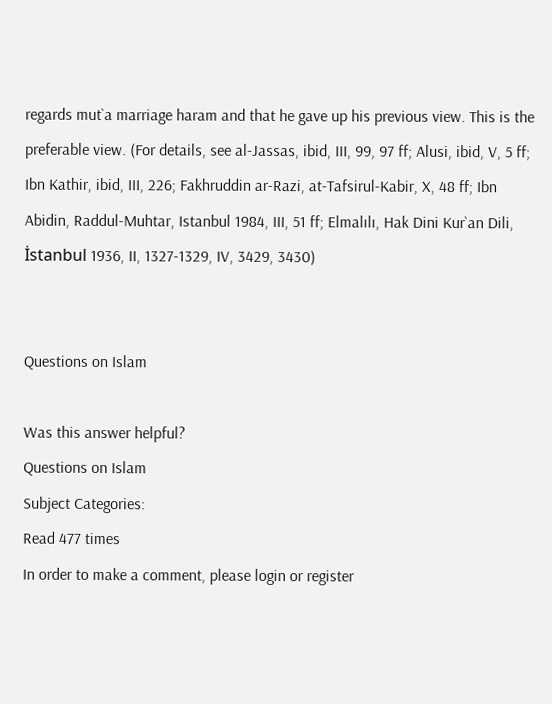regards mut`a marriage haram and that he gave up his previous view. This is the preferable view. (For details, see al-Jassas, ibid, III, 99, 97 ff; Alusi, ibid, V, 5 ff; Ibn Kathir, ibid, III, 226; Fakhruddin ar-Razi, at-Tafsirul-Kabir, X, 48 ff; Ibn Abidin, Raddul-Muhtar, Istanbul 1984, III, 51 ff; Elmalılı, Hak Dini Kur`an Dili, İstanbul 1936, II, 1327-1329, IV, 3429, 3430)


Questions on Islam

Was this answer helpful?
Questions on Islam
Subject Categories:
Read 477 times
In order to make a comment, please login or register